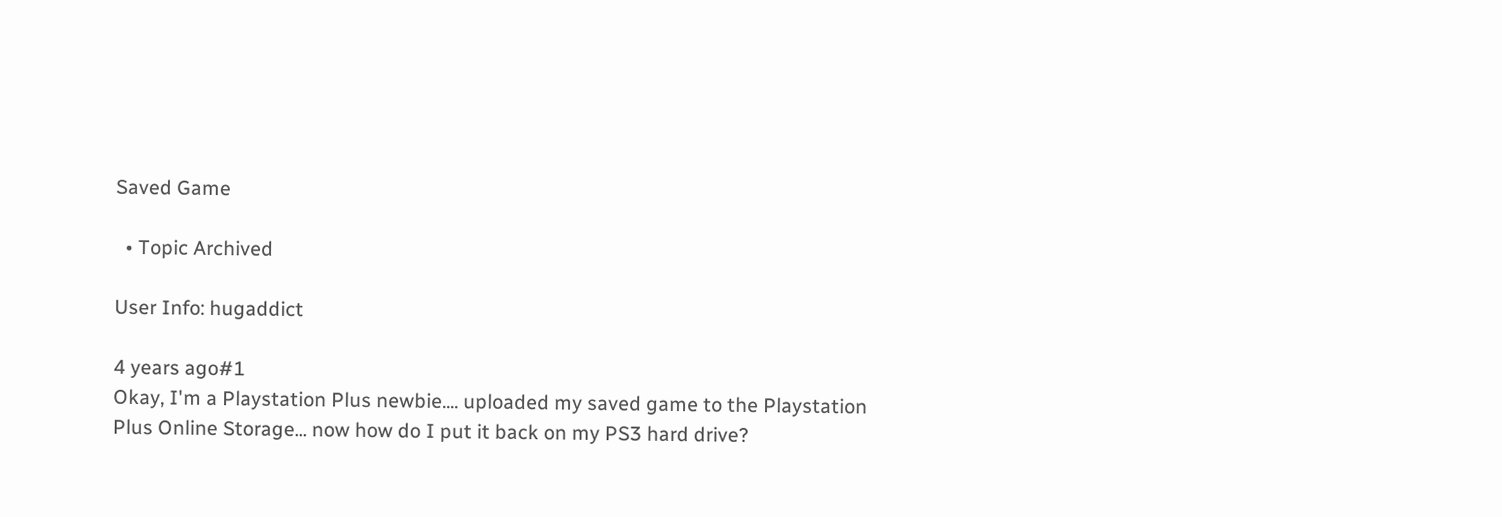Saved Game

  • Topic Archived

User Info: hugaddict

4 years ago#1
Okay, I'm a Playstation Plus newbie.... uploaded my saved game to the Playstation Plus Online Storage... now how do I put it back on my PS3 hard drive?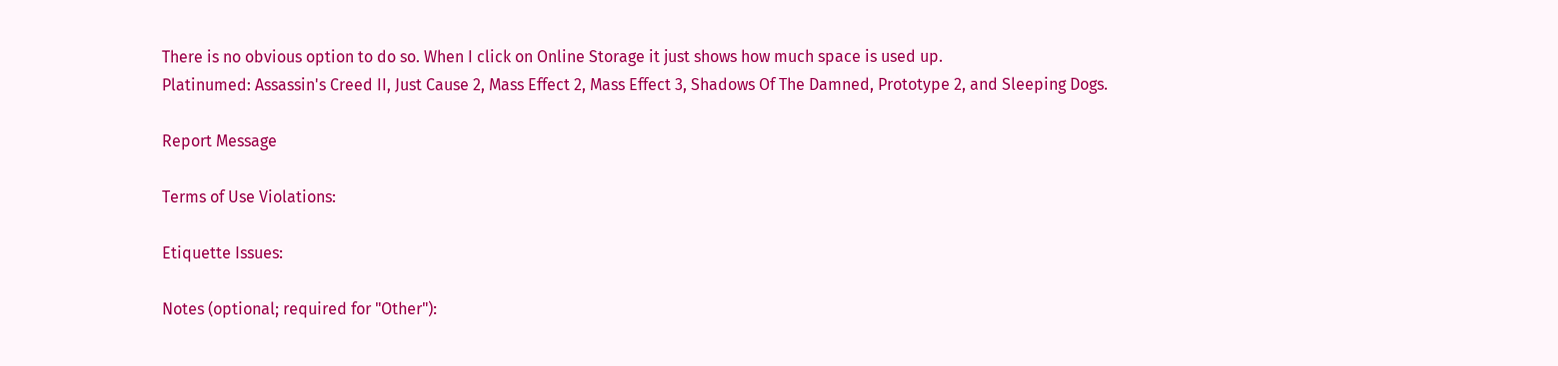There is no obvious option to do so. When I click on Online Storage it just shows how much space is used up.
Platinumed: Assassin's Creed II, Just Cause 2, Mass Effect 2, Mass Effect 3, Shadows Of The Damned, Prototype 2, and Sleeping Dogs.

Report Message

Terms of Use Violations:

Etiquette Issues:

Notes (optional; required for "Other"):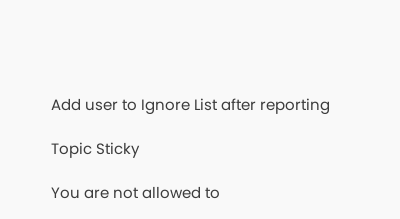Add user to Ignore List after reporting

Topic Sticky

You are not allowed to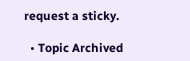request a sticky.

  • Topic Archived